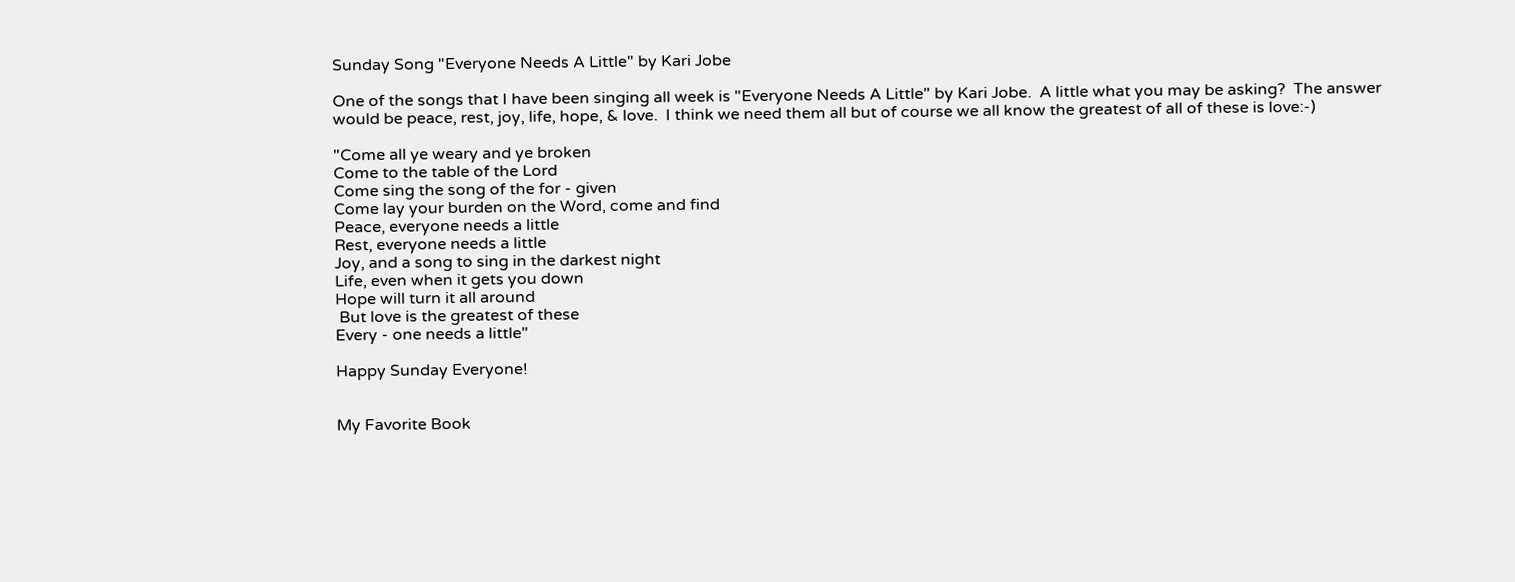Sunday Song "Everyone Needs A Little" by Kari Jobe

One of the songs that I have been singing all week is "Everyone Needs A Little" by Kari Jobe.  A little what you may be asking?  The answer would be peace, rest, joy, life, hope, & love.  I think we need them all but of course we all know the greatest of all of these is love:-)

"Come all ye weary and ye broken
Come to the table of the Lord
Come sing the song of the for - given
Come lay your burden on the Word, come and find
Peace, everyone needs a little
Rest, everyone needs a little
Joy, and a song to sing in the darkest night
Life, even when it gets you down
Hope will turn it all around
 But love is the greatest of these
Every - one needs a little"

Happy Sunday Everyone!


My Favorite Book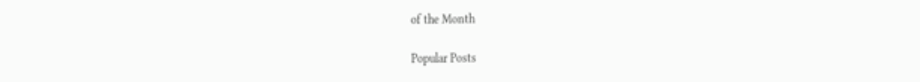of the Month

Popular Posts